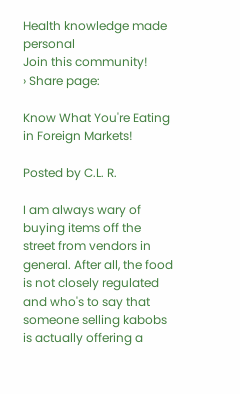Health knowledge made personal
Join this community!
› Share page:

Know What You're Eating in Foreign Markets!

Posted by C.L. R.

I am always wary of buying items off the street from vendors in general. After all, the food is not closely regulated and who's to say that someone selling kabobs is actually offering a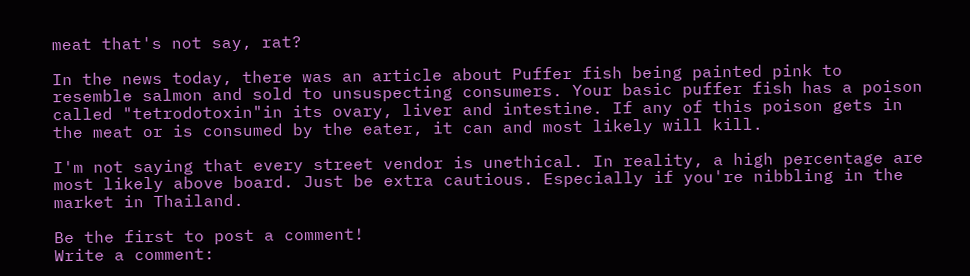meat that's not say, rat?

In the news today, there was an article about Puffer fish being painted pink to resemble salmon and sold to unsuspecting consumers. Your basic puffer fish has a poison called "tetrodotoxin"in its ovary, liver and intestine. If any of this poison gets in the meat or is consumed by the eater, it can and most likely will kill.

I'm not saying that every street vendor is unethical. In reality, a high percentage are most likely above board. Just be extra cautious. Especially if you're nibbling in the market in Thailand.

Be the first to post a comment!
Write a comment: